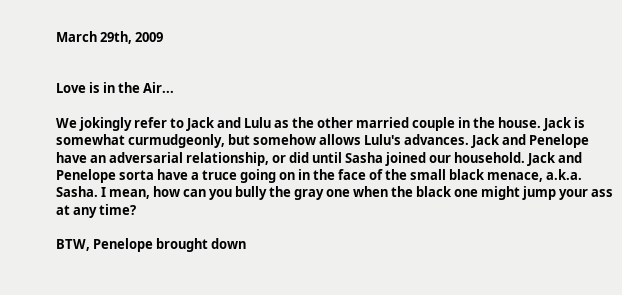March 29th, 2009


Love is in the Air...

We jokingly refer to Jack and Lulu as the other married couple in the house. Jack is somewhat curmudgeonly, but somehow allows Lulu's advances. Jack and Penelope have an adversarial relationship, or did until Sasha joined our household. Jack and Penelope sorta have a truce going on in the face of the small black menace, a.k.a. Sasha. I mean, how can you bully the gray one when the black one might jump your ass at any time?

BTW, Penelope brought down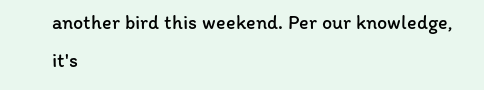another bird this weekend. Per our knowledge, it's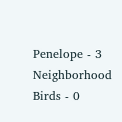Penelope - 3
Neighborhood Birds - 0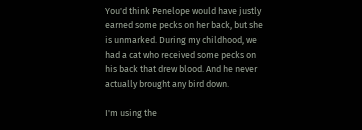You'd think Penelope would have justly earned some pecks on her back, but she is unmarked. During my childhood, we had a cat who received some pecks on his back that drew blood. And he never actually brought any bird down.

I'm using the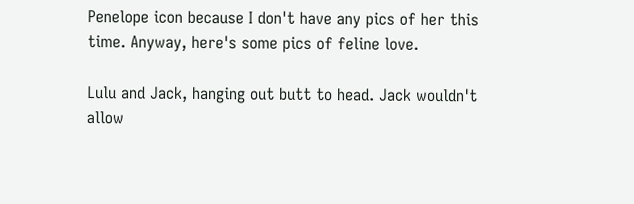Penelope icon because I don't have any pics of her this time. Anyway, here's some pics of feline love.

Lulu and Jack, hanging out butt to head. Jack wouldn't allow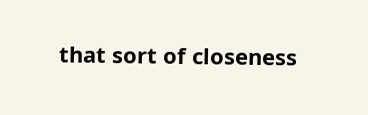that sort of closeness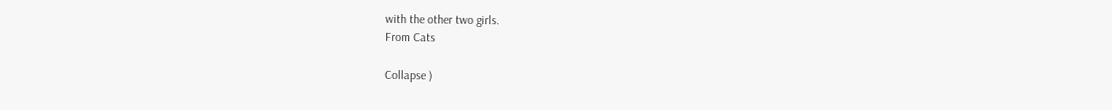with the other two girls.
From Cats

Collapse )